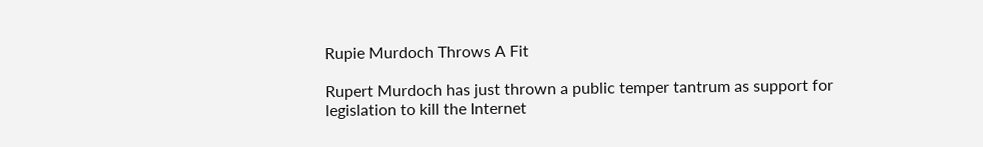Rupie Murdoch Throws A Fit

Rupert Murdoch has just thrown a public temper tantrum as support for legislation to kill the Internet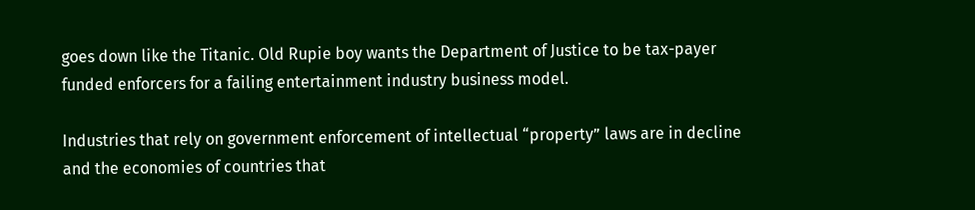goes down like the Titanic. Old Rupie boy wants the Department of Justice to be tax-payer funded enforcers for a failing entertainment industry business model.

Industries that rely on government enforcement of intellectual “property” laws are in decline and the economies of countries that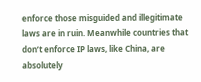enforce those misguided and illegitimate laws are in ruin. Meanwhile countries that don’t enforce IP laws, like China, are absolutely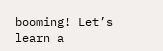booming! Let’s learn a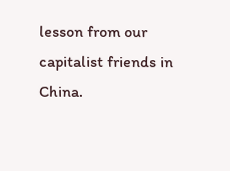lesson from our capitalist friends in China.